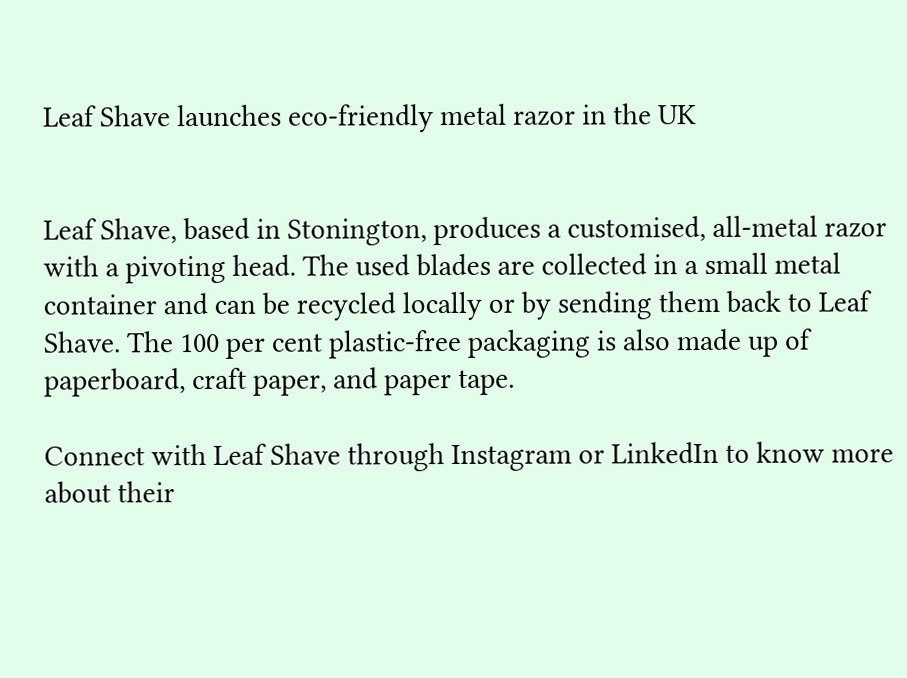Leaf Shave launches eco-friendly metal razor in the UK


Leaf Shave, based in Stonington, produces a customised, all-metal razor with a pivoting head. The used blades are collected in a small metal container and can be recycled locally or by sending them back to Leaf Shave. The 100 per cent plastic-free packaging is also made up of paperboard, craft paper, and paper tape.

Connect with Leaf Shave through Instagram or LinkedIn to know more about their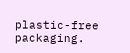plastic-free packaging.